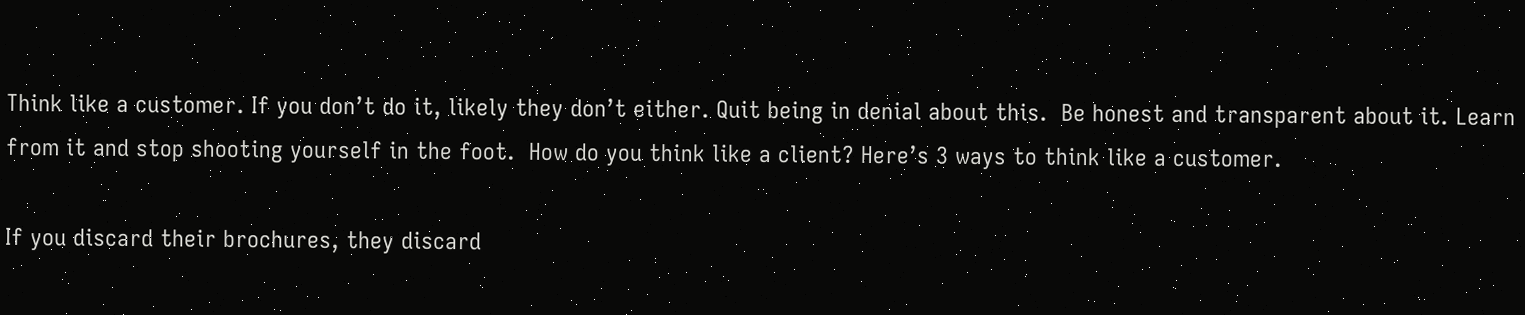Think like a customer. If you don’t do it, likely they don’t either. Quit being in denial about this.  Be honest and transparent about it. Learn from it and stop shooting yourself in the foot.  How do you think like a client? Here’s 3 ways to think like a customer.

If you discard their brochures, they discard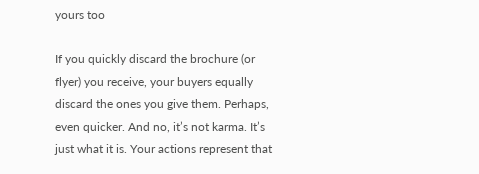yours too

If you quickly discard the brochure (or flyer) you receive, your buyers equally discard the ones you give them. Perhaps, even quicker. And no, it’s not karma. It’s just what it is. Your actions represent that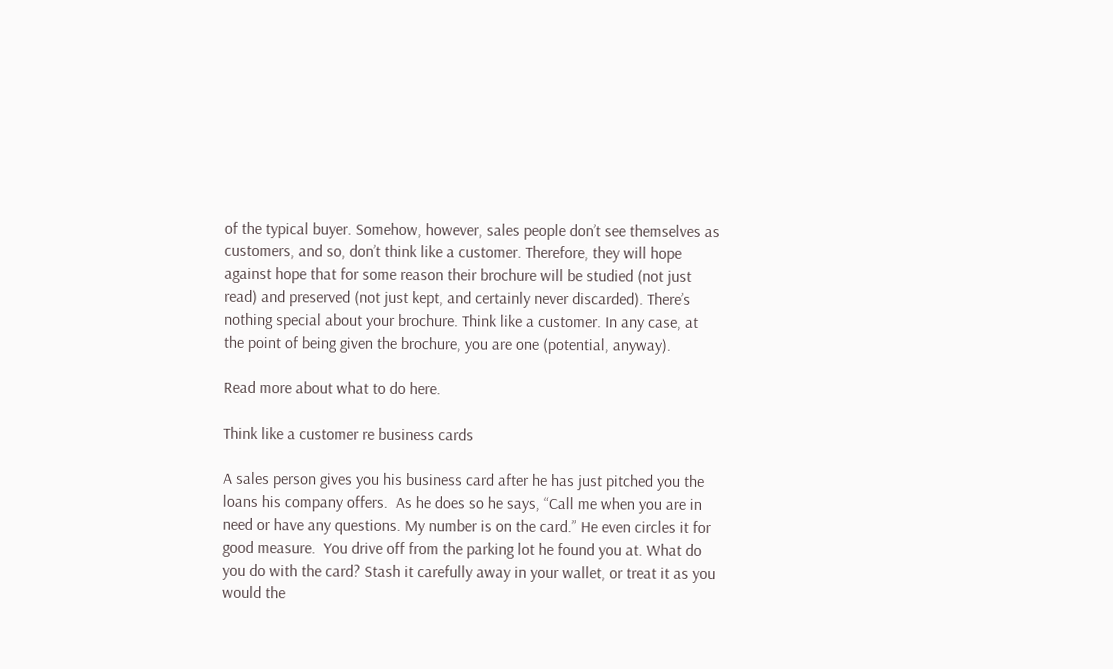of the typical buyer. Somehow, however, sales people don’t see themselves as customers, and so, don’t think like a customer. Therefore, they will hope against hope that for some reason their brochure will be studied (not just read) and preserved (not just kept, and certainly never discarded). There’s nothing special about your brochure. Think like a customer. In any case, at the point of being given the brochure, you are one (potential, anyway).

Read more about what to do here.

Think like a customer re business cards

A sales person gives you his business card after he has just pitched you the loans his company offers.  As he does so he says, “Call me when you are in need or have any questions. My number is on the card.” He even circles it for good measure.  You drive off from the parking lot he found you at. What do you do with the card? Stash it carefully away in your wallet, or treat it as you would the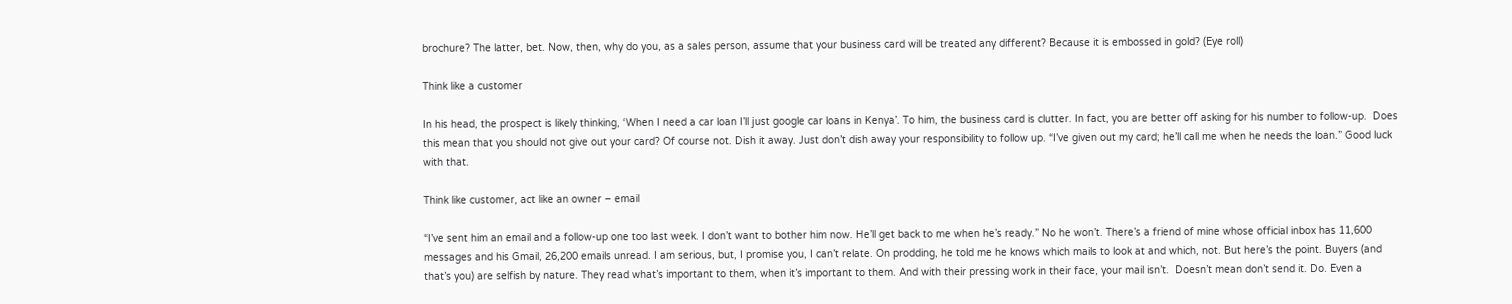brochure? The latter, bet. Now, then, why do you, as a sales person, assume that your business card will be treated any different? Because it is embossed in gold? (Eye roll)

Think like a customer

In his head, the prospect is likely thinking, ‘When I need a car loan I’ll just google car loans in Kenya’. To him, the business card is clutter. In fact, you are better off asking for his number to follow-up.  Does this mean that you should not give out your card? Of course not. Dish it away. Just don’t dish away your responsibility to follow up. “I’ve given out my card; he’ll call me when he needs the loan.” Good luck with that.

Think like customer, act like an owner – email

“I’ve sent him an email and a follow-up one too last week. I don’t want to bother him now. He’ll get back to me when he’s ready.” No he won’t. There’s a friend of mine whose official inbox has 11,600 messages and his Gmail, 26,200 emails unread. I am serious, but, I promise you, I can’t relate. On prodding, he told me he knows which mails to look at and which, not. But here’s the point. Buyers (and that’s you) are selfish by nature. They read what’s important to them, when it’s important to them. And with their pressing work in their face, your mail isn’t.  Doesn’t mean don’t send it. Do. Even a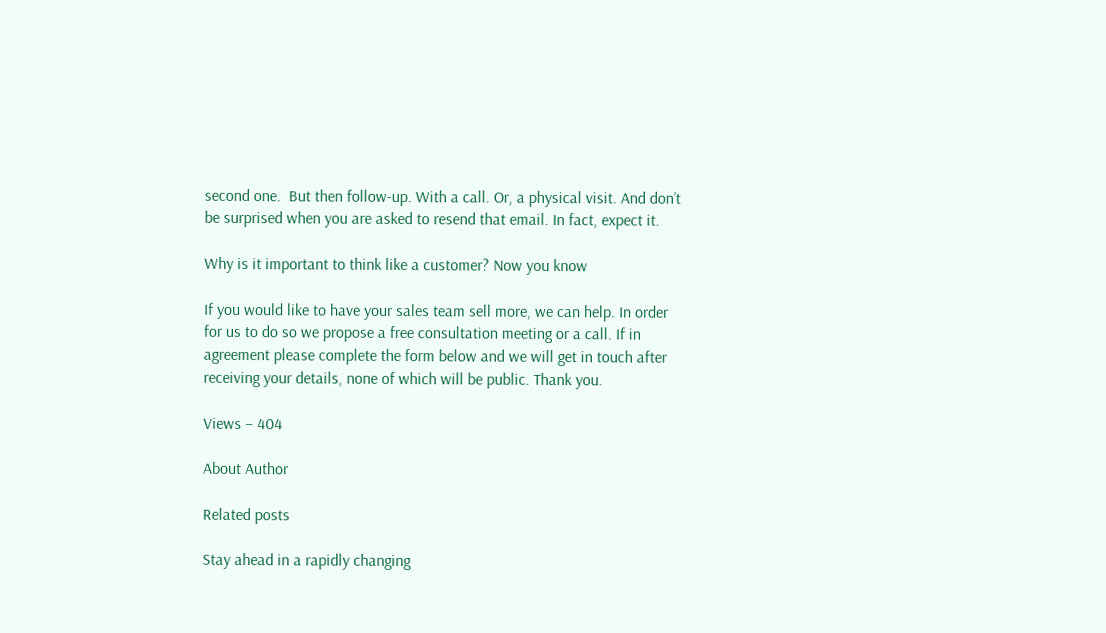second one.  But then follow-up. With a call. Or, a physical visit. And don’t be surprised when you are asked to resend that email. In fact, expect it.

Why is it important to think like a customer? Now you know

If you would like to have your sales team sell more, we can help. In order for us to do so we propose a free consultation meeting or a call. If in agreement please complete the form below and we will get in touch after receiving your details, none of which will be public. Thank you.

Views – 404

About Author

Related posts

Stay ahead in a rapidly changing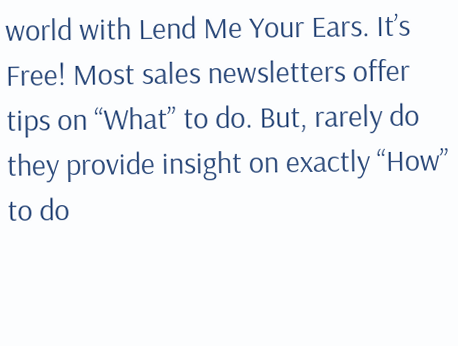world with Lend Me Your Ears. It’s Free! Most sales newsletters offer tips on “What” to do. But, rarely do they provide insight on exactly “How” to do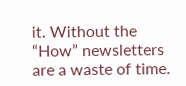it. Without the “How” newsletters are a waste of time.